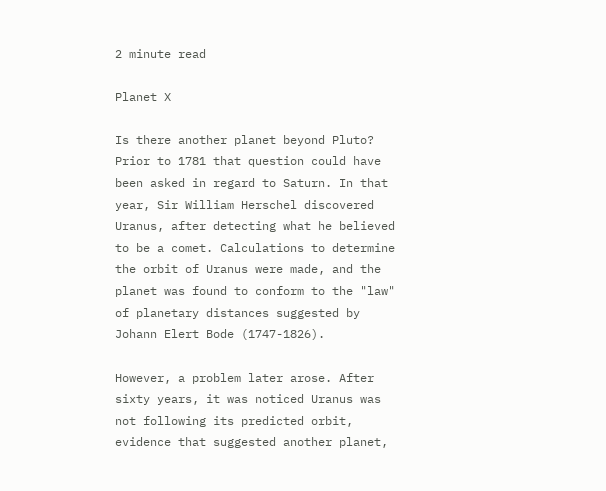2 minute read

Planet X

Is there another planet beyond Pluto? Prior to 1781 that question could have been asked in regard to Saturn. In that year, Sir William Herschel discovered Uranus, after detecting what he believed to be a comet. Calculations to determine the orbit of Uranus were made, and the planet was found to conform to the "law" of planetary distances suggested by Johann Elert Bode (1747-1826).

However, a problem later arose. After sixty years, it was noticed Uranus was not following its predicted orbit, evidence that suggested another planet,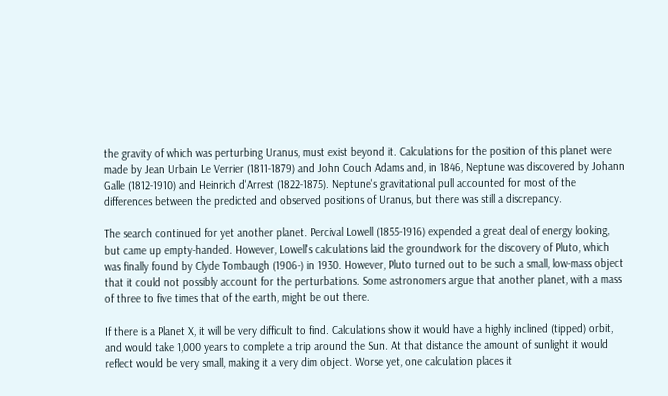the gravity of which was perturbing Uranus, must exist beyond it. Calculations for the position of this planet were made by Jean Urbain Le Verrier (1811-1879) and John Couch Adams and, in 1846, Neptune was discovered by Johann Galle (1812-1910) and Heinrich d'Arrest (1822-1875). Neptune's gravitational pull accounted for most of the differences between the predicted and observed positions of Uranus, but there was still a discrepancy.

The search continued for yet another planet. Percival Lowell (1855-1916) expended a great deal of energy looking, but came up empty-handed. However, Lowell's calculations laid the groundwork for the discovery of Pluto, which was finally found by Clyde Tombaugh (1906-) in 1930. However, Pluto turned out to be such a small, low-mass object that it could not possibly account for the perturbations. Some astronomers argue that another planet, with a mass of three to five times that of the earth, might be out there.

If there is a Planet X, it will be very difficult to find. Calculations show it would have a highly inclined (tipped) orbit, and would take 1,000 years to complete a trip around the Sun. At that distance the amount of sunlight it would reflect would be very small, making it a very dim object. Worse yet, one calculation places it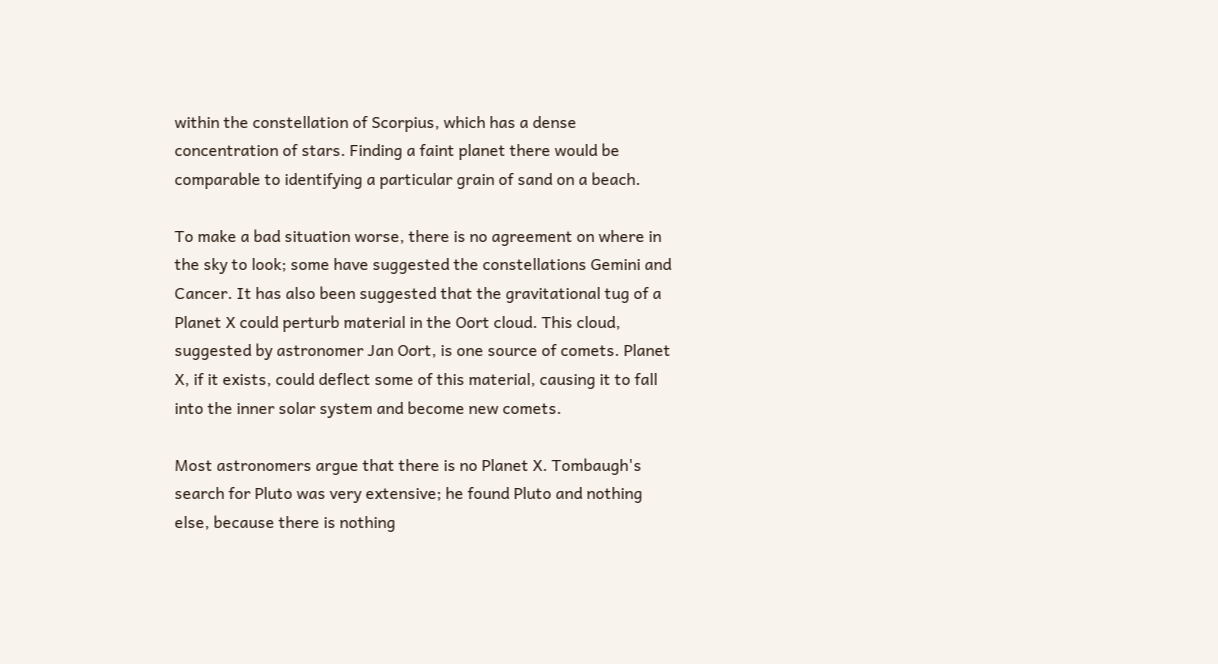within the constellation of Scorpius, which has a dense concentration of stars. Finding a faint planet there would be comparable to identifying a particular grain of sand on a beach.

To make a bad situation worse, there is no agreement on where in the sky to look; some have suggested the constellations Gemini and Cancer. It has also been suggested that the gravitational tug of a Planet X could perturb material in the Oort cloud. This cloud, suggested by astronomer Jan Oort, is one source of comets. Planet X, if it exists, could deflect some of this material, causing it to fall into the inner solar system and become new comets.

Most astronomers argue that there is no Planet X. Tombaugh's search for Pluto was very extensive; he found Pluto and nothing else, because there is nothing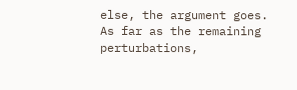else, the argument goes. As far as the remaining perturbations,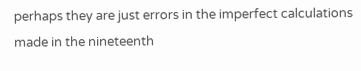perhaps they are just errors in the imperfect calculations made in the nineteenth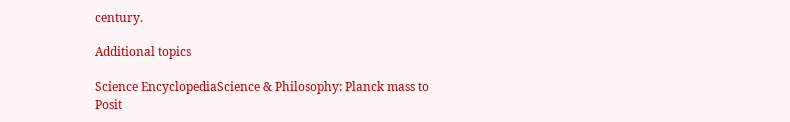century.

Additional topics

Science EncyclopediaScience & Philosophy: Planck mass to Posit